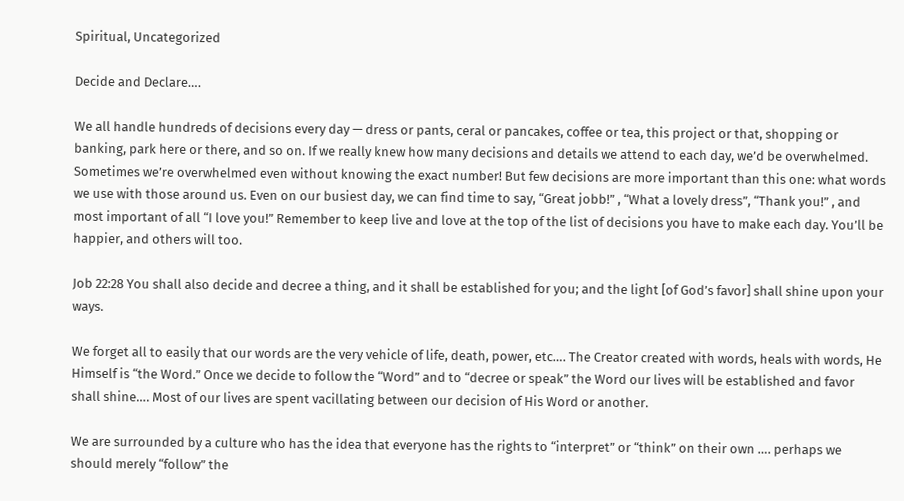Spiritual, Uncategorized

Decide and Declare….

We all handle hundreds of decisions every day — dress or pants, ceral or pancakes, coffee or tea, this project or that, shopping or banking, park here or there, and so on. If we really knew how many decisions and details we attend to each day, we’d be overwhelmed. Sometimes we’re overwhelmed even without knowing the exact number! But few decisions are more important than this one: what words we use with those around us. Even on our busiest day, we can find time to say, “Great jobb!” , “What a lovely dress”, “Thank you!” , and most important of all “I love you!” Remember to keep live and love at the top of the list of decisions you have to make each day. You’ll be happier, and others will too.

Job 22:28 You shall also decide and decree a thing, and it shall be established for you; and the light [of God’s favor] shall shine upon your ways.

We forget all to easily that our words are the very vehicle of life, death, power, etc…. The Creator created with words, heals with words, He Himself is “the Word.” Once we decide to follow the “Word” and to “decree or speak” the Word our lives will be established and favor shall shine…. Most of our lives are spent vacillating between our decision of His Word or another.

We are surrounded by a culture who has the idea that everyone has the rights to “interpret” or “think” on their own …. perhaps we should merely “follow” the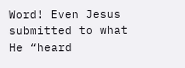Word! Even Jesus submitted to what He “heard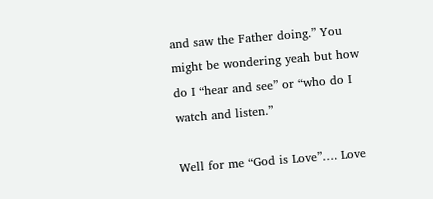and saw the Father doing.” You might be wondering yeah but how do I “hear and see” or “who do I watch and listen.”

Well for me “God is Love”…. Love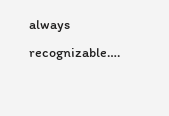always recognizable….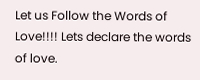Let us Follow the Words of Love!!!! Lets declare the words of love.